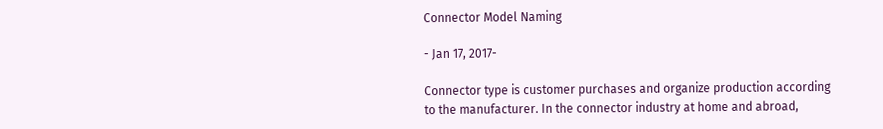Connector Model Naming

- Jan 17, 2017-

Connector type is customer purchases and organize production according to the manufacturer. In the connector industry at home and abroad,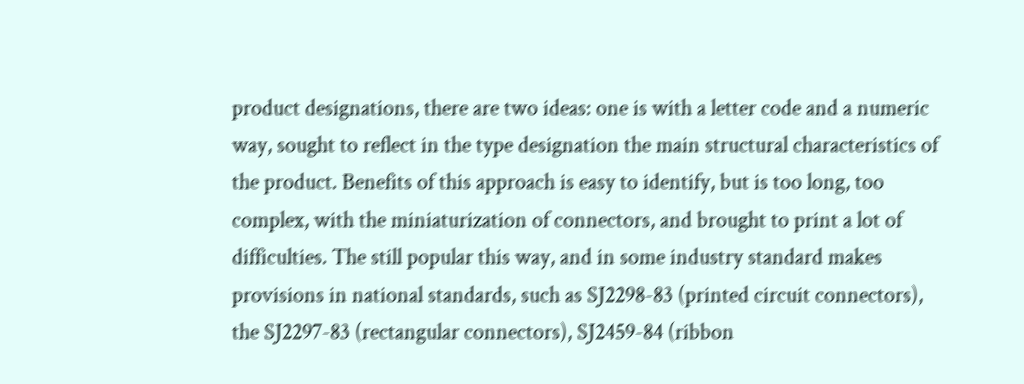product designations, there are two ideas: one is with a letter code and a numeric way, sought to reflect in the type designation the main structural characteristics of the product. Benefits of this approach is easy to identify, but is too long, too complex, with the miniaturization of connectors, and brought to print a lot of difficulties. The still popular this way, and in some industry standard makes provisions in national standards, such as SJ2298-83 (printed circuit connectors), the SJ2297-83 (rectangular connectors), SJ2459-84 (ribbon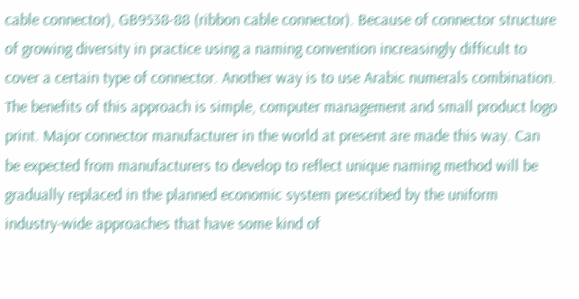cable connector), GB9538-88 (ribbon cable connector). Because of connector structure of growing diversity in practice using a naming convention increasingly difficult to cover a certain type of connector. Another way is to use Arabic numerals combination. The benefits of this approach is simple, computer management and small product logo print. Major connector manufacturer in the world at present are made this way. Can be expected from manufacturers to develop to reflect unique naming method will be gradually replaced in the planned economic system prescribed by the uniform industry-wide approaches that have some kind of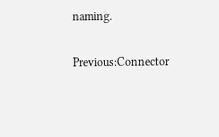naming.

Previous:Connector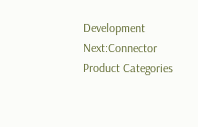Development Next:Connector Product Categories